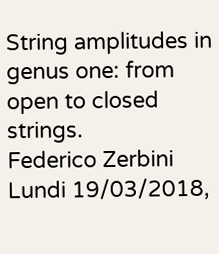String amplitudes in genus one: from open to closed strings.
Federico Zerbini
Lundi 19/03/2018,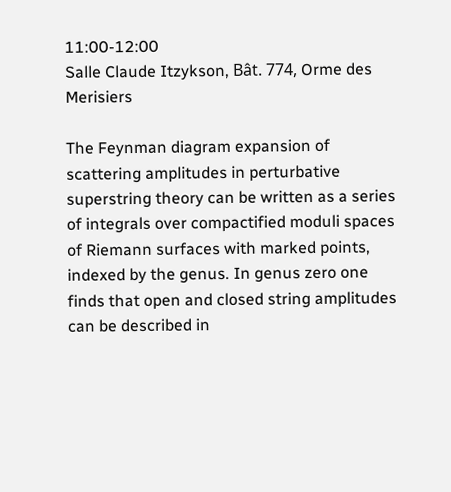11:00-12:00
Salle Claude Itzykson, Bât. 774, Orme des Merisiers

The Feynman diagram expansion of scattering amplitudes in perturbative superstring theory can be written as a series of integrals over compactified moduli spaces of Riemann surfaces with marked points, indexed by the genus. In genus zero one finds that open and closed string amplitudes can be described in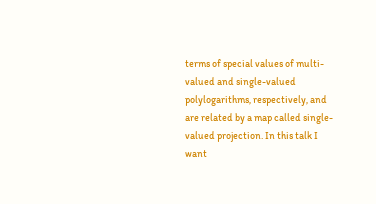terms of special values of multi-valued and single-valued polylogarithms, respectively, and are related by a map called single-valued projection. In this talk I want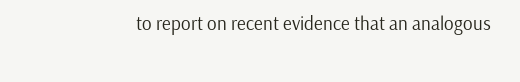to report on recent evidence that an analogous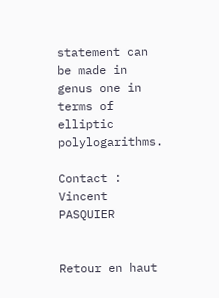statement can be made in genus one in terms of elliptic polylogarithms.

Contact : Vincent PASQUIER


Retour en haut